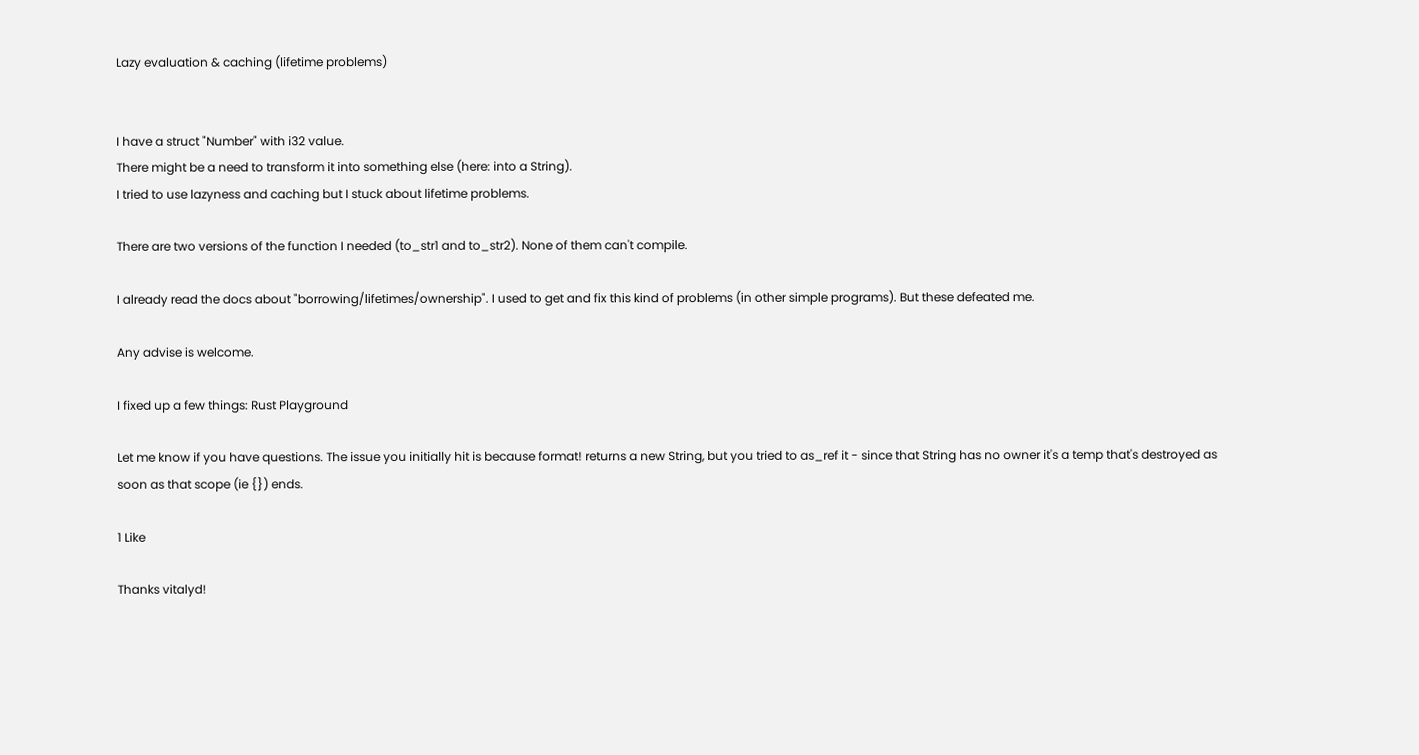Lazy evaluation & caching (lifetime problems)


I have a struct "Number" with i32 value.
There might be a need to transform it into something else (here: into a String).
I tried to use lazyness and caching but I stuck about lifetime problems.

There are two versions of the function I needed (to_str1 and to_str2). None of them can't compile.

I already read the docs about "borrowing/lifetimes/ownership". I used to get and fix this kind of problems (in other simple programs). But these defeated me.

Any advise is welcome.

I fixed up a few things: Rust Playground

Let me know if you have questions. The issue you initially hit is because format! returns a new String, but you tried to as_ref it - since that String has no owner it's a temp that's destroyed as soon as that scope (ie {}) ends.

1 Like

Thanks vitalyd!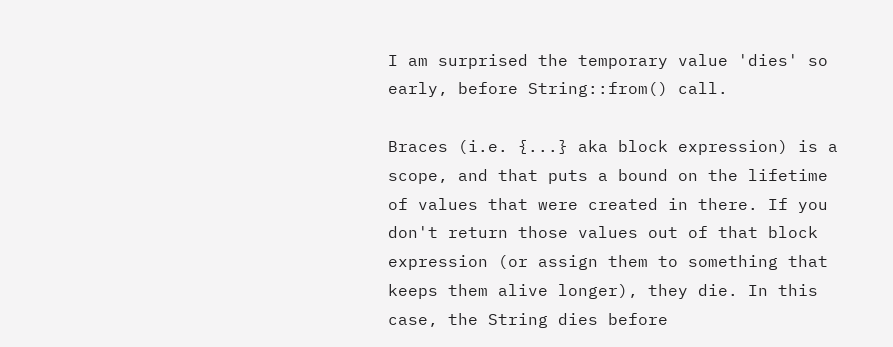I am surprised the temporary value 'dies' so early, before String::from() call.

Braces (i.e. {...} aka block expression) is a scope, and that puts a bound on the lifetime of values that were created in there. If you don't return those values out of that block expression (or assign them to something that keeps them alive longer), they die. In this case, the String dies before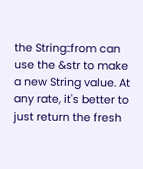the String::from can use the &str to make a new String value. At any rate, it's better to just return the fresh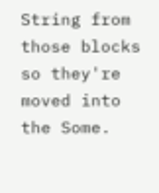String from those blocks so they're moved into the Some.